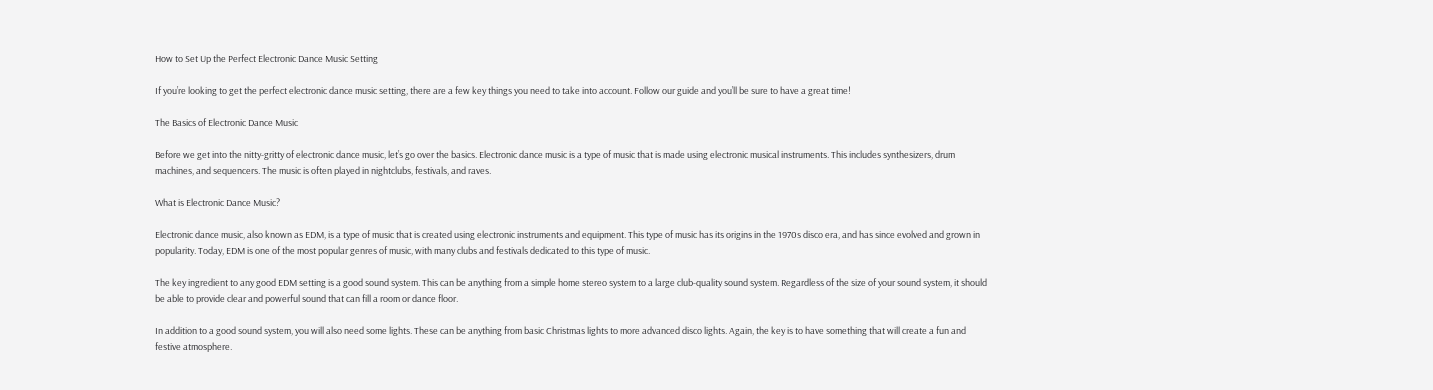How to Set Up the Perfect Electronic Dance Music Setting

If you’re looking to get the perfect electronic dance music setting, there are a few key things you need to take into account. Follow our guide and you’ll be sure to have a great time!

The Basics of Electronic Dance Music

Before we get into the nitty-gritty of electronic dance music, let’s go over the basics. Electronic dance music is a type of music that is made using electronic musical instruments. This includes synthesizers, drum machines, and sequencers. The music is often played in nightclubs, festivals, and raves.

What is Electronic Dance Music?

Electronic dance music, also known as EDM, is a type of music that is created using electronic instruments and equipment. This type of music has its origins in the 1970s disco era, and has since evolved and grown in popularity. Today, EDM is one of the most popular genres of music, with many clubs and festivals dedicated to this type of music.

The key ingredient to any good EDM setting is a good sound system. This can be anything from a simple home stereo system to a large club-quality sound system. Regardless of the size of your sound system, it should be able to provide clear and powerful sound that can fill a room or dance floor.

In addition to a good sound system, you will also need some lights. These can be anything from basic Christmas lights to more advanced disco lights. Again, the key is to have something that will create a fun and festive atmosphere.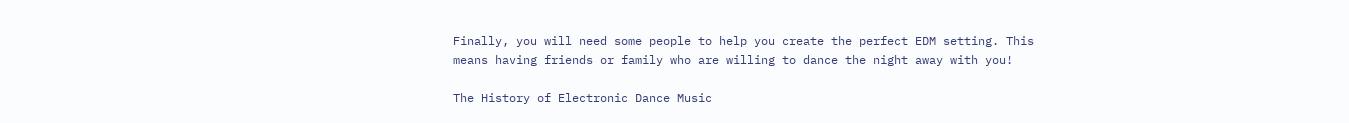Finally, you will need some people to help you create the perfect EDM setting. This means having friends or family who are willing to dance the night away with you!

The History of Electronic Dance Music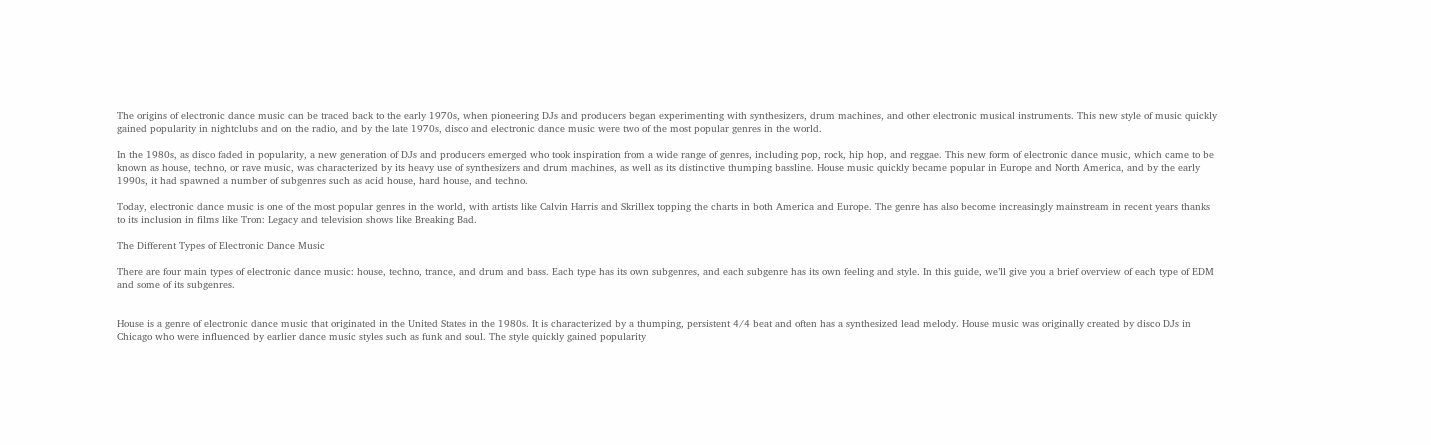The origins of electronic dance music can be traced back to the early 1970s, when pioneering DJs and producers began experimenting with synthesizers, drum machines, and other electronic musical instruments. This new style of music quickly gained popularity in nightclubs and on the radio, and by the late 1970s, disco and electronic dance music were two of the most popular genres in the world.

In the 1980s, as disco faded in popularity, a new generation of DJs and producers emerged who took inspiration from a wide range of genres, including pop, rock, hip hop, and reggae. This new form of electronic dance music, which came to be known as house, techno, or rave music, was characterized by its heavy use of synthesizers and drum machines, as well as its distinctive thumping bassline. House music quickly became popular in Europe and North America, and by the early 1990s, it had spawned a number of subgenres such as acid house, hard house, and techno.

Today, electronic dance music is one of the most popular genres in the world, with artists like Calvin Harris and Skrillex topping the charts in both America and Europe. The genre has also become increasingly mainstream in recent years thanks to its inclusion in films like Tron: Legacy and television shows like Breaking Bad.

The Different Types of Electronic Dance Music

There are four main types of electronic dance music: house, techno, trance, and drum and bass. Each type has its own subgenres, and each subgenre has its own feeling and style. In this guide, we’ll give you a brief overview of each type of EDM and some of its subgenres.


House is a genre of electronic dance music that originated in the United States in the 1980s. It is characterized by a thumping, persistent 4/4 beat and often has a synthesized lead melody. House music was originally created by disco DJs in Chicago who were influenced by earlier dance music styles such as funk and soul. The style quickly gained popularity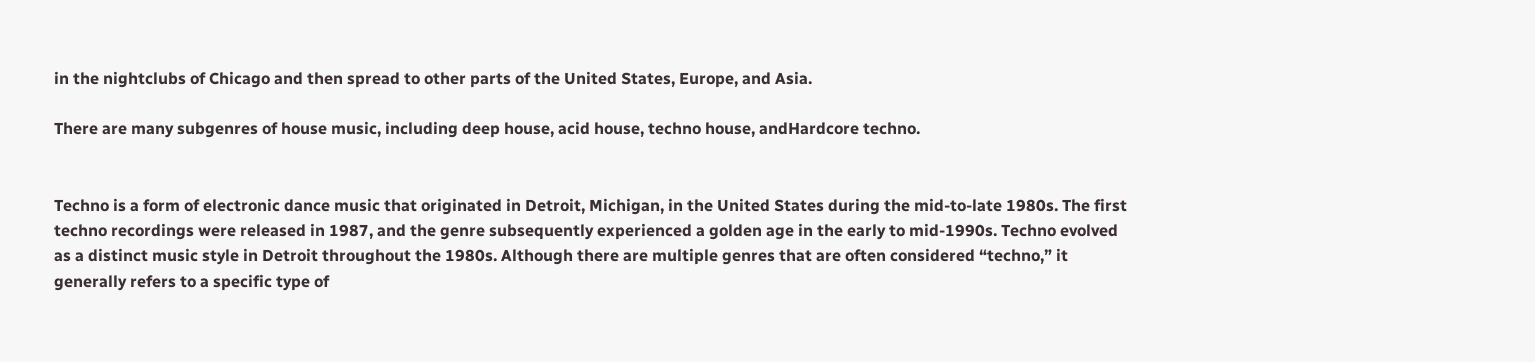in the nightclubs of Chicago and then spread to other parts of the United States, Europe, and Asia.

There are many subgenres of house music, including deep house, acid house, techno house, andHardcore techno.


Techno is a form of electronic dance music that originated in Detroit, Michigan, in the United States during the mid-to-late 1980s. The first techno recordings were released in 1987, and the genre subsequently experienced a golden age in the early to mid-1990s. Techno evolved as a distinct music style in Detroit throughout the 1980s. Although there are multiple genres that are often considered “techno,” it generally refers to a specific type of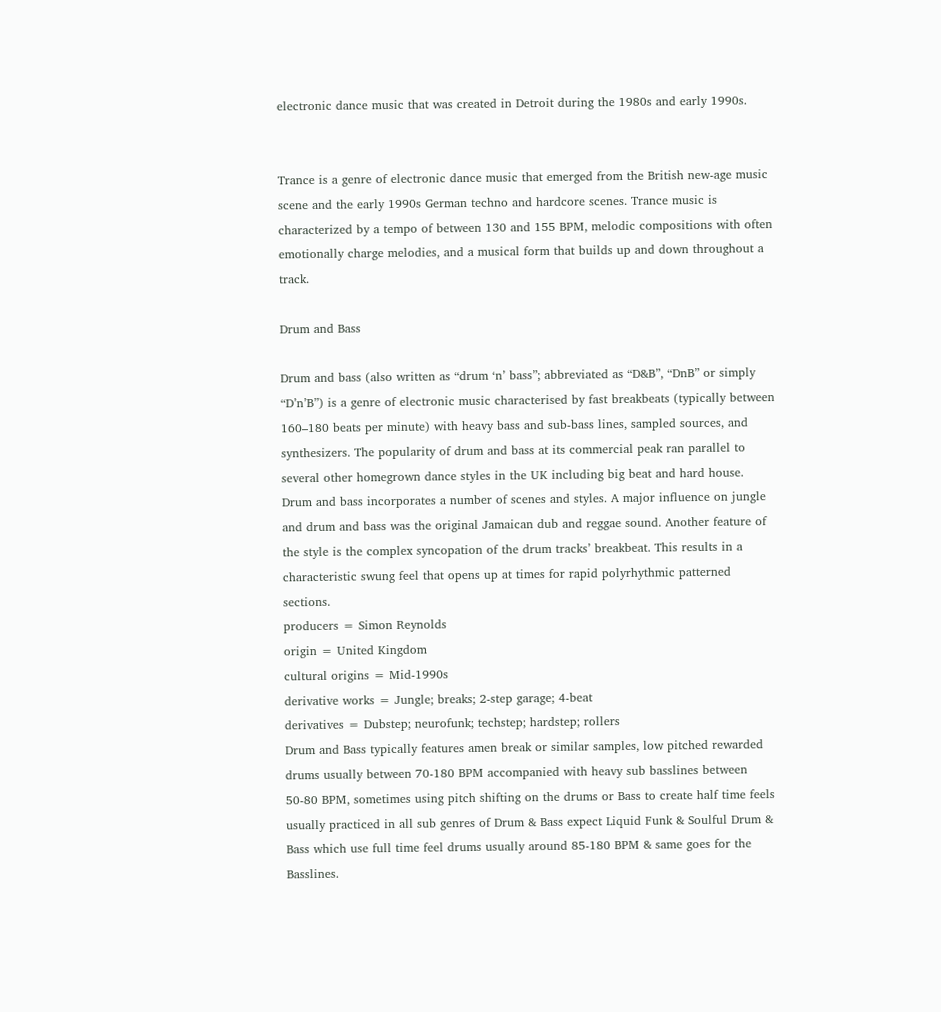electronic dance music that was created in Detroit during the 1980s and early 1990s.


Trance is a genre of electronic dance music that emerged from the British new-age music scene and the early 1990s German techno and hardcore scenes. Trance music is characterized by a tempo of between 130 and 155 BPM, melodic compositions with often emotionally charge melodies, and a musical form that builds up and down throughout a track.

Drum and Bass

Drum and bass (also written as “drum ‘n’ bass”; abbreviated as “D&B”, “DnB” or simply “D’n’B”) is a genre of electronic music characterised by fast breakbeats (typically between 160–180 beats per minute) with heavy bass and sub-bass lines, sampled sources, and synthesizers. The popularity of drum and bass at its commercial peak ran parallel to several other homegrown dance styles in the UK including big beat and hard house. Drum and bass incorporates a number of scenes and styles. A major influence on jungle and drum and bass was the original Jamaican dub and reggae sound. Another feature of the style is the complex syncopation of the drum tracks’ breakbeat. This results in a characteristic swung feel that opens up at times for rapid polyrhythmic patterned sections.
producers = Simon Reynolds
origin = United Kingdom
cultural origins = Mid-1990s
derivative works = Jungle; breaks; 2-step garage; 4-beat
derivatives = Dubstep; neurofunk; techstep; hardstep; rollers
Drum and Bass typically features amen break or similar samples, low pitched rewarded drums usually between 70-180 BPM accompanied with heavy sub basslines between 50-80 BPM, sometimes using pitch shifting on the drums or Bass to create half time feels usually practiced in all sub genres of Drum & Bass expect Liquid Funk & Soulful Drum & Bass which use full time feel drums usually around 85-180 BPM & same goes for the Basslines.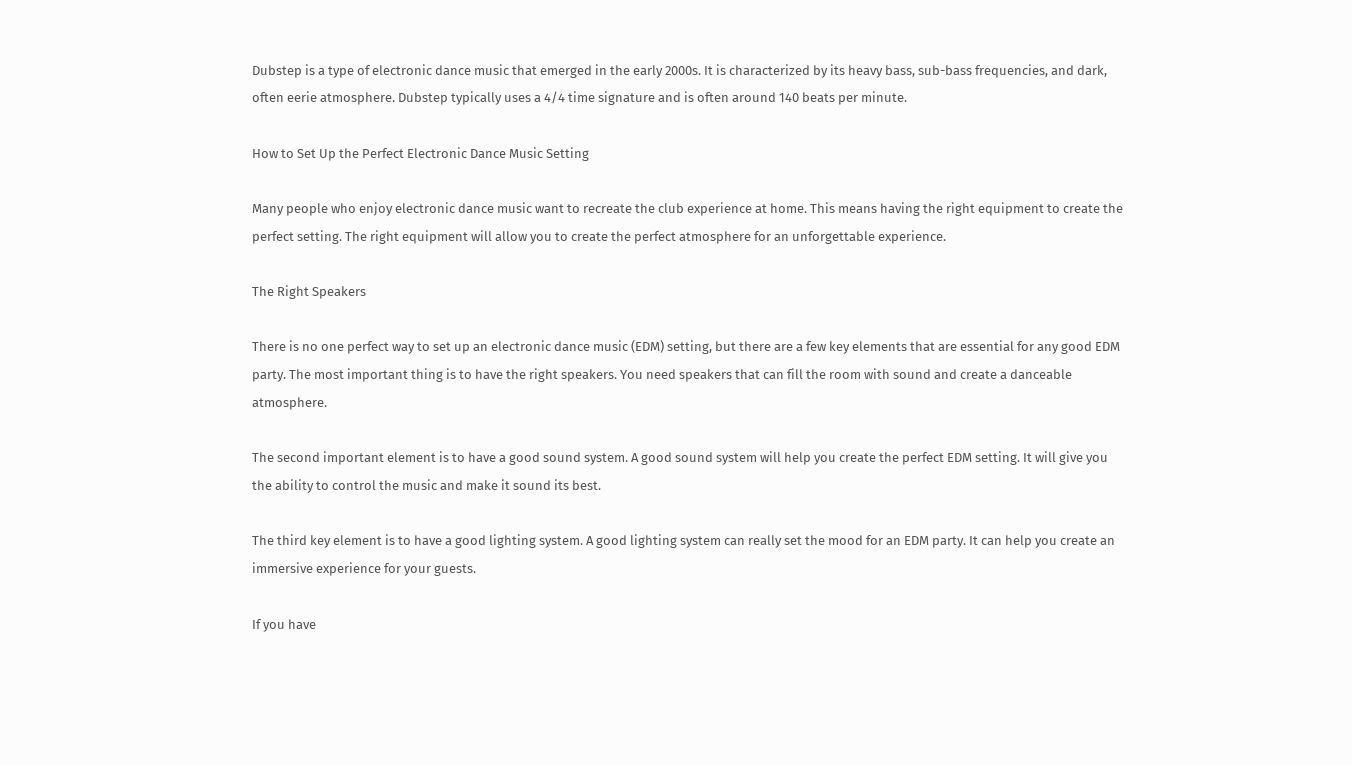Dubstep is a type of electronic dance music that emerged in the early 2000s. It is characterized by its heavy bass, sub-bass frequencies, and dark, often eerie atmosphere. Dubstep typically uses a 4/4 time signature and is often around 140 beats per minute.

How to Set Up the Perfect Electronic Dance Music Setting

Many people who enjoy electronic dance music want to recreate the club experience at home. This means having the right equipment to create the perfect setting. The right equipment will allow you to create the perfect atmosphere for an unforgettable experience.

The Right Speakers

There is no one perfect way to set up an electronic dance music (EDM) setting, but there are a few key elements that are essential for any good EDM party. The most important thing is to have the right speakers. You need speakers that can fill the room with sound and create a danceable atmosphere.

The second important element is to have a good sound system. A good sound system will help you create the perfect EDM setting. It will give you the ability to control the music and make it sound its best.

The third key element is to have a good lighting system. A good lighting system can really set the mood for an EDM party. It can help you create an immersive experience for your guests.

If you have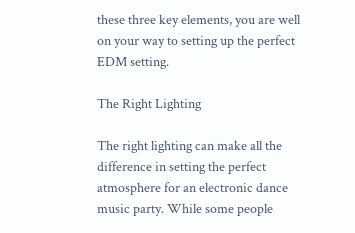these three key elements, you are well on your way to setting up the perfect EDM setting.

The Right Lighting

The right lighting can make all the difference in setting the perfect atmosphere for an electronic dance music party. While some people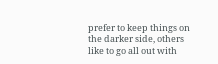prefer to keep things on the darker side, others like to go all out with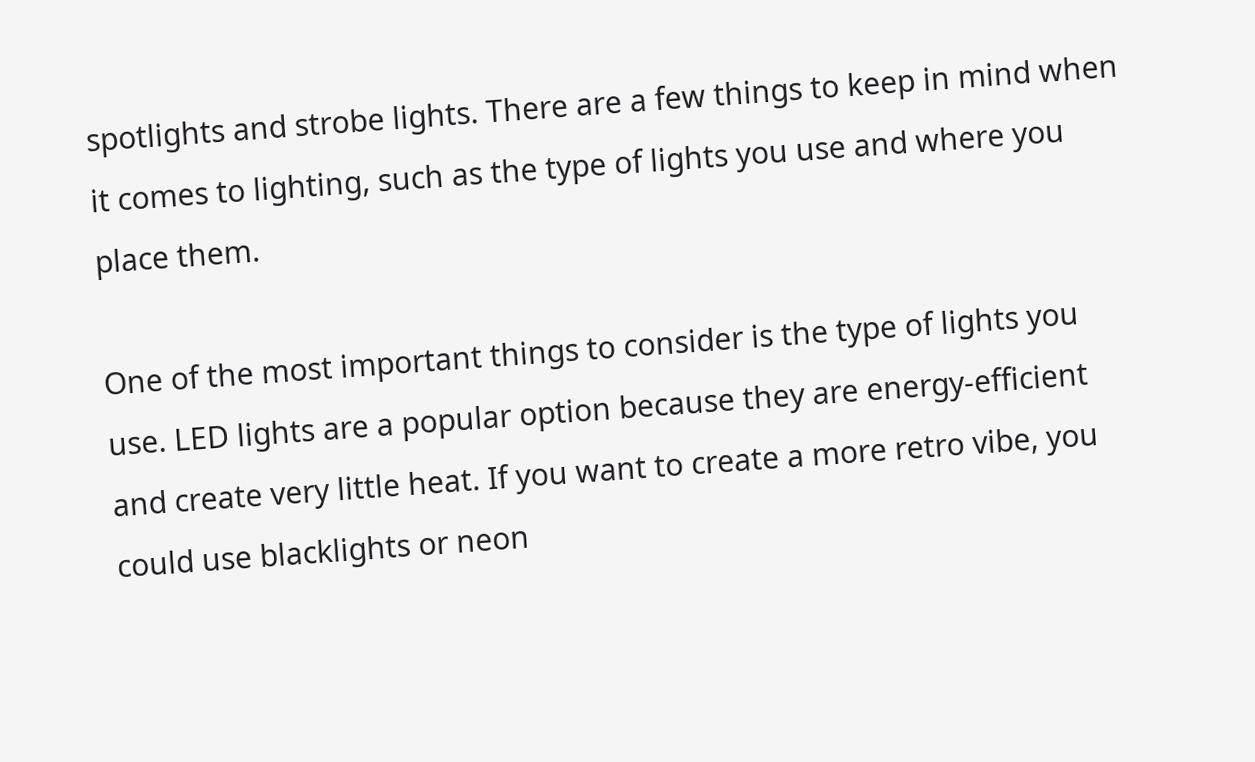spotlights and strobe lights. There are a few things to keep in mind when it comes to lighting, such as the type of lights you use and where you place them.

One of the most important things to consider is the type of lights you use. LED lights are a popular option because they are energy-efficient and create very little heat. If you want to create a more retro vibe, you could use blacklights or neon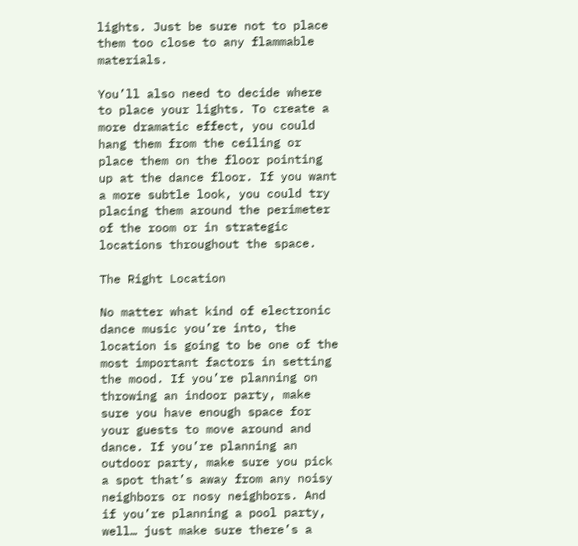lights. Just be sure not to place them too close to any flammable materials.

You’ll also need to decide where to place your lights. To create a more dramatic effect, you could hang them from the ceiling or place them on the floor pointing up at the dance floor. If you want a more subtle look, you could try placing them around the perimeter of the room or in strategic locations throughout the space.

The Right Location

No matter what kind of electronic dance music you’re into, the location is going to be one of the most important factors in setting the mood. If you’re planning on throwing an indoor party, make sure you have enough space for your guests to move around and dance. If you’re planning an outdoor party, make sure you pick a spot that’s away from any noisy neighbors or nosy neighbors. And if you’re planning a pool party, well… just make sure there’s a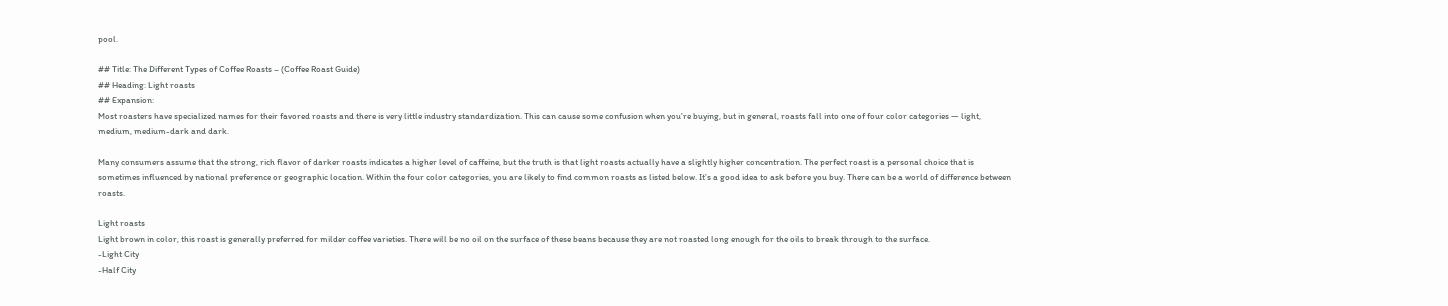pool.

## Title: The Different Types of Coffee Roasts – (Coffee Roast Guide)
## Heading: Light roasts
## Expansion:
Most roasters have specialized names for their favored roasts and there is very little industry standardization. This can cause some confusion when you’re buying, but in general, roasts fall into one of four color categories — light, medium, medium-dark and dark.

Many consumers assume that the strong, rich flavor of darker roasts indicates a higher level of caffeine, but the truth is that light roasts actually have a slightly higher concentration. The perfect roast is a personal choice that is sometimes influenced by national preference or geographic location. Within the four color categories, you are likely to find common roasts as listed below. It’s a good idea to ask before you buy. There can be a world of difference between roasts.

Light roasts
Light brown in color, this roast is generally preferred for milder coffee varieties. There will be no oil on the surface of these beans because they are not roasted long enough for the oils to break through to the surface.
-Light City
-Half City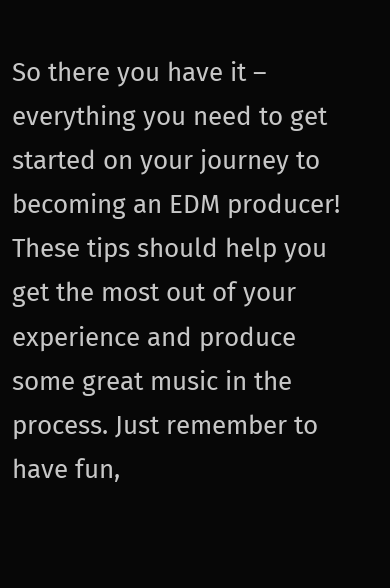So there you have it – everything you need to get started on your journey to becoming an EDM producer! These tips should help you get the most out of your experience and produce some great music in the process. Just remember to have fun,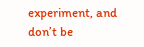experiment, and don’t be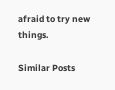afraid to try new things.

Similar Posts